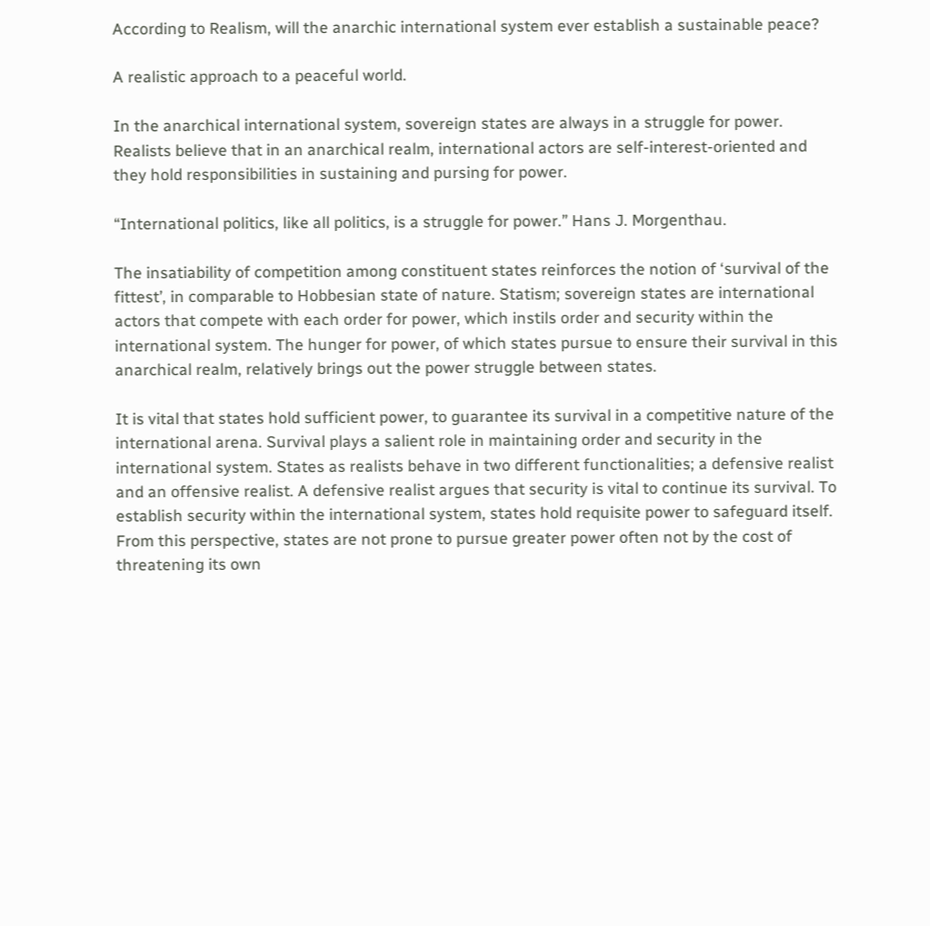According to Realism, will the anarchic international system ever establish a sustainable peace?

A realistic approach to a peaceful world.

In the anarchical international system, sovereign states are always in a struggle for power. Realists believe that in an anarchical realm, international actors are self-interest-oriented and they hold responsibilities in sustaining and pursing for power.

“International politics, like all politics, is a struggle for power.” Hans J. Morgenthau.

The insatiability of competition among constituent states reinforces the notion of ‘survival of the fittest’, in comparable to Hobbesian state of nature. Statism; sovereign states are international actors that compete with each order for power, which instils order and security within the international system. The hunger for power, of which states pursue to ensure their survival in this anarchical realm, relatively brings out the power struggle between states.

It is vital that states hold sufficient power, to guarantee its survival in a competitive nature of the international arena. Survival plays a salient role in maintaining order and security in the international system. States as realists behave in two different functionalities; a defensive realist and an offensive realist. A defensive realist argues that security is vital to continue its survival. To establish security within the international system, states hold requisite power to safeguard itself. From this perspective, states are not prone to pursue greater power often not by the cost of threatening its own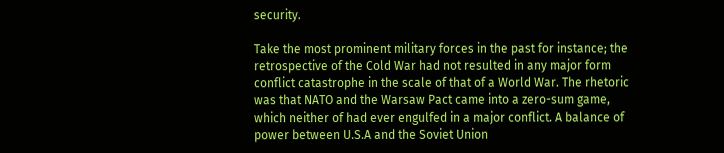security.

Take the most prominent military forces in the past for instance; the retrospective of the Cold War had not resulted in any major form conflict catastrophe in the scale of that of a World War. The rhetoric was that NATO and the Warsaw Pact came into a zero-sum game, which neither of had ever engulfed in a major conflict. A balance of power between U.S.A and the Soviet Union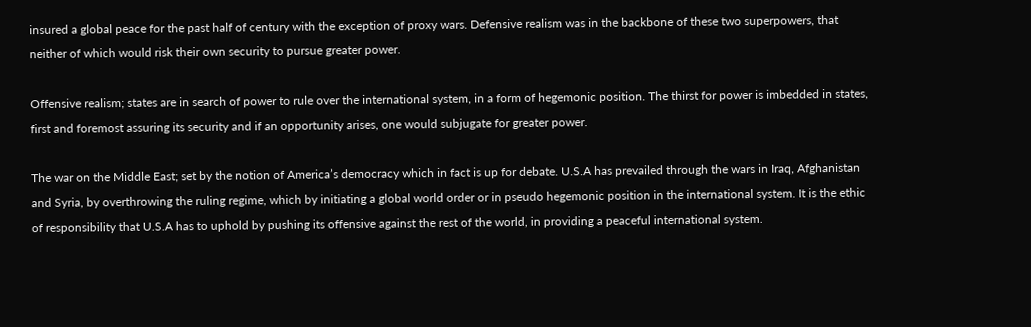insured a global peace for the past half of century with the exception of proxy wars. Defensive realism was in the backbone of these two superpowers, that neither of which would risk their own security to pursue greater power.

Offensive realism; states are in search of power to rule over the international system, in a form of hegemonic position. The thirst for power is imbedded in states, first and foremost assuring its security and if an opportunity arises, one would subjugate for greater power.

The war on the Middle East; set by the notion of America’s democracy which in fact is up for debate. U.S.A has prevailed through the wars in Iraq, Afghanistan and Syria, by overthrowing the ruling regime, which by initiating a global world order or in pseudo hegemonic position in the international system. It is the ethic of responsibility that U.S.A has to uphold by pushing its offensive against the rest of the world, in providing a peaceful international system.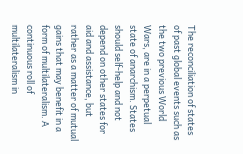The reconciliation of states of past global events such as the two previous World Wars, are in a perpetual state of anarchism. States should self-help and not depend on other states for aid and assistance, but rather as a matter of mutual gains that may benefit in a form of multilateralism. A continuous roll of multilateralism in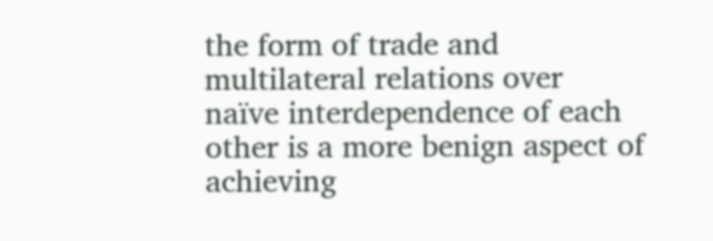the form of trade and multilateral relations over naïve interdependence of each other is a more benign aspect of achieving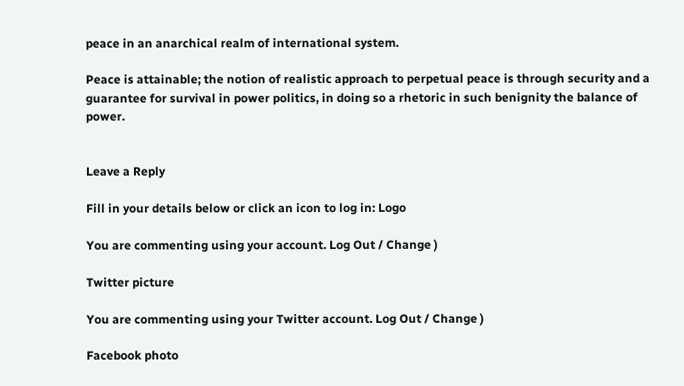peace in an anarchical realm of international system.

Peace is attainable; the notion of realistic approach to perpetual peace is through security and a guarantee for survival in power politics, in doing so a rhetoric in such benignity the balance of power.


Leave a Reply

Fill in your details below or click an icon to log in: Logo

You are commenting using your account. Log Out / Change )

Twitter picture

You are commenting using your Twitter account. Log Out / Change )

Facebook photo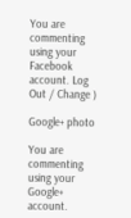You are commenting using your Facebook account. Log Out / Change )

Google+ photo

You are commenting using your Google+ account.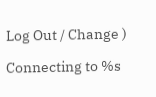Log Out / Change )

Connecting to %s